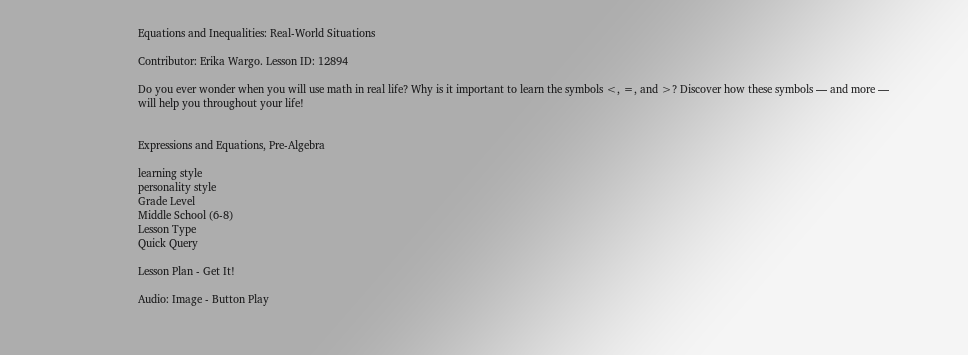Equations and Inequalities: Real-World Situations

Contributor: Erika Wargo. Lesson ID: 12894

Do you ever wonder when you will use math in real life? Why is it important to learn the symbols <, =, and >? Discover how these symbols — and more — will help you throughout your life!


Expressions and Equations, Pre-Algebra

learning style
personality style
Grade Level
Middle School (6-8)
Lesson Type
Quick Query

Lesson Plan - Get It!

Audio: Image - Button Play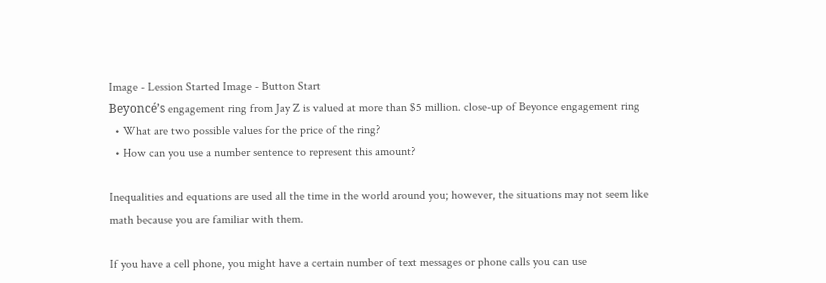Image - Lession Started Image - Button Start
Beyoncé’s engagement ring from Jay Z is valued at more than $5 million. close-up of Beyonce engagement ring
  • What are two possible values for the price of the ring?
  • How can you use a number sentence to represent this amount?

Inequalities and equations are used all the time in the world around you; however, the situations may not seem like math because you are familiar with them.

If you have a cell phone, you might have a certain number of text messages or phone calls you can use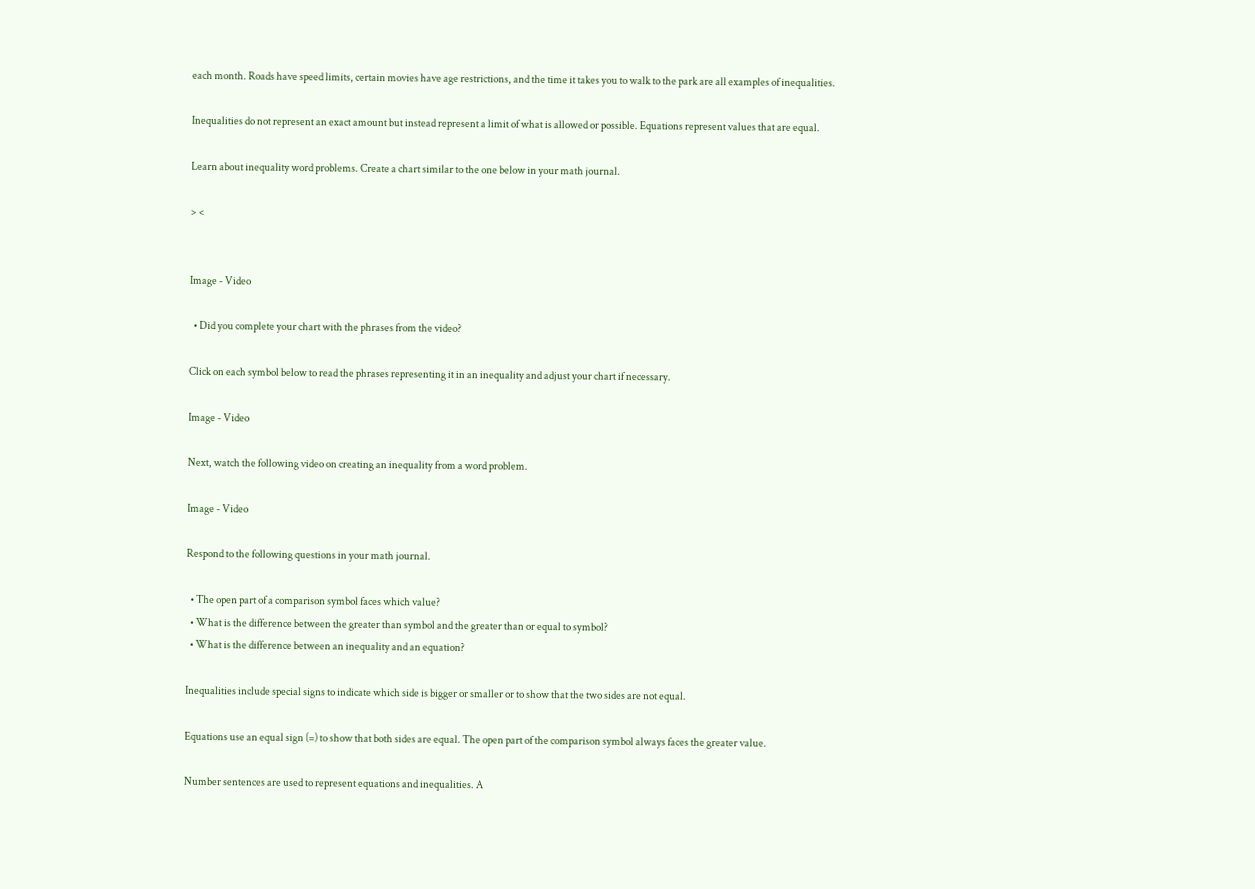each month. Roads have speed limits, certain movies have age restrictions, and the time it takes you to walk to the park are all examples of inequalities.

Inequalities do not represent an exact amount but instead represent a limit of what is allowed or possible. Equations represent values that are equal.

Learn about inequality word problems. Create a chart similar to the one below in your math journal.

> <


Image - Video

  • Did you complete your chart with the phrases from the video?

Click on each symbol below to read the phrases representing it in an inequality and adjust your chart if necessary.

Image - Video

Next, watch the following video on creating an inequality from a word problem.

Image - Video

Respond to the following questions in your math journal.

  • The open part of a comparison symbol faces which value?
  • What is the difference between the greater than symbol and the greater than or equal to symbol?
  • What is the difference between an inequality and an equation?

Inequalities include special signs to indicate which side is bigger or smaller or to show that the two sides are not equal.

Equations use an equal sign (=) to show that both sides are equal. The open part of the comparison symbol always faces the greater value.

Number sentences are used to represent equations and inequalities. A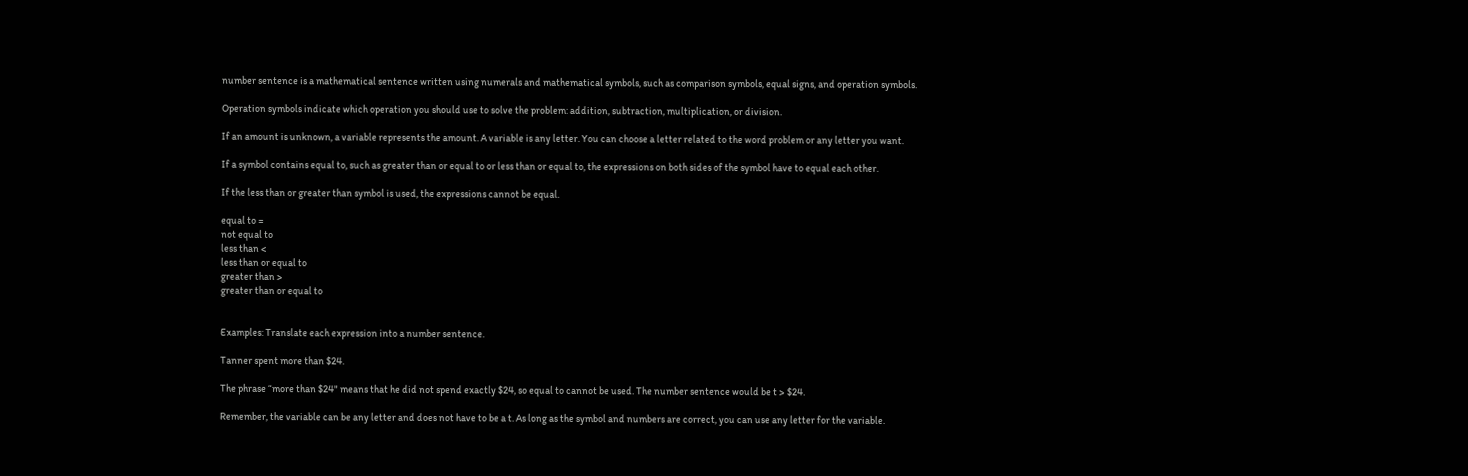number sentence is a mathematical sentence written using numerals and mathematical symbols, such as comparison symbols, equal signs, and operation symbols.

Operation symbols indicate which operation you should use to solve the problem: addition, subtraction, multiplication, or division.

If an amount is unknown, a variable represents the amount. A variable is any letter. You can choose a letter related to the word problem or any letter you want.

If a symbol contains equal to, such as greater than or equal to or less than or equal to, the expressions on both sides of the symbol have to equal each other.

If the less than or greater than symbol is used, the expressions cannot be equal.

equal to =
not equal to
less than <
less than or equal to
greater than >
greater than or equal to


Examples: Translate each expression into a number sentence.

Tanner spent more than $24.

The phrase “more than $24" means that he did not spend exactly $24, so equal to cannot be used. The number sentence would be t > $24.

Remember, the variable can be any letter and does not have to be a t. As long as the symbol and numbers are correct, you can use any letter for the variable.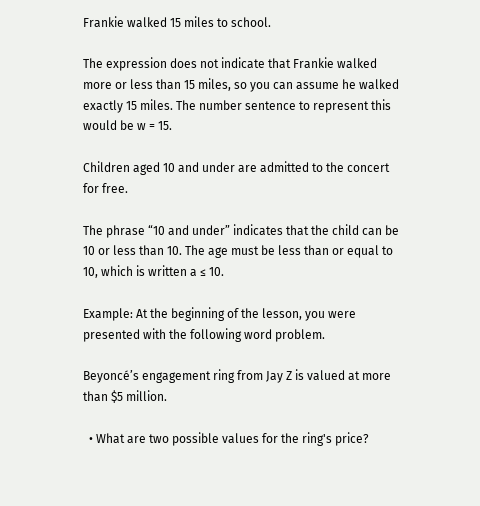Frankie walked 15 miles to school.

The expression does not indicate that Frankie walked more or less than 15 miles, so you can assume he walked exactly 15 miles. The number sentence to represent this would be w = 15.

Children aged 10 and under are admitted to the concert for free.

The phrase “10 and under” indicates that the child can be 10 or less than 10. The age must be less than or equal to 10, which is written a ≤ 10.

Example: At the beginning of the lesson, you were presented with the following word problem.

Beyoncé’s engagement ring from Jay Z is valued at more than $5 million.

  • What are two possible values for the ring's price?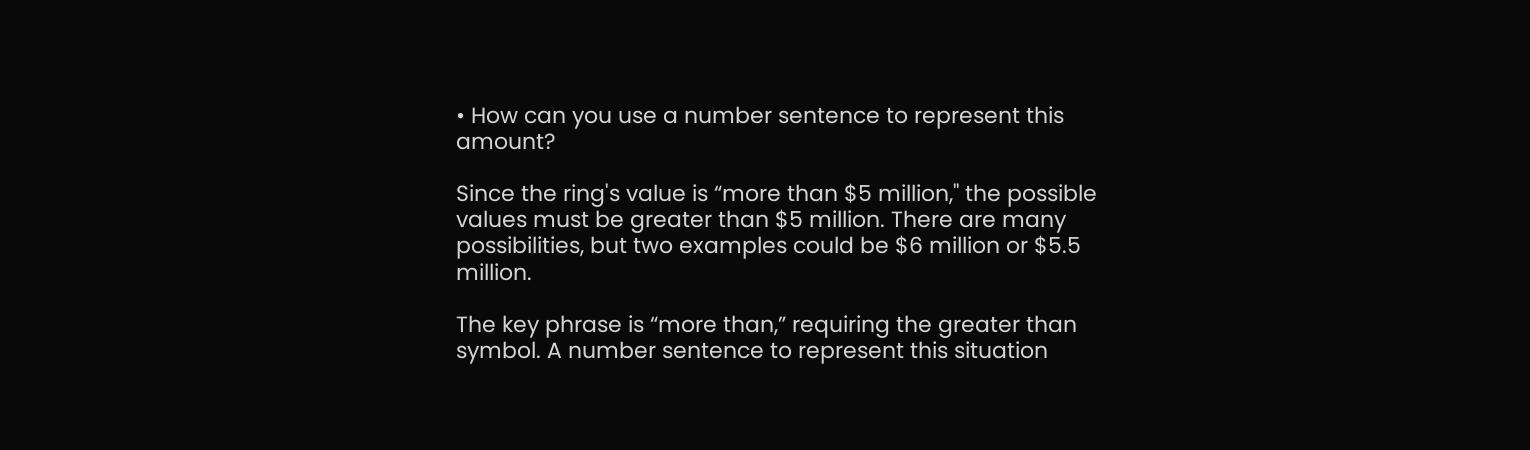• How can you use a number sentence to represent this amount?

Since the ring's value is “more than $5 million," the possible values must be greater than $5 million. There are many possibilities, but two examples could be $6 million or $5.5 million.

The key phrase is “more than,” requiring the greater than symbol. A number sentence to represent this situation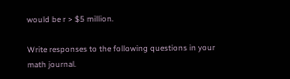would be r > $5 million.

Write responses to the following questions in your math journal.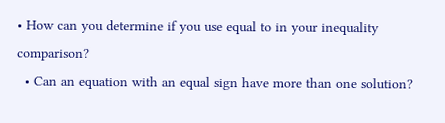• How can you determine if you use equal to in your inequality comparison?
  • Can an equation with an equal sign have more than one solution?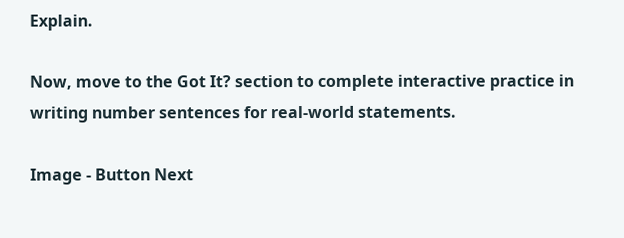Explain.

Now, move to the Got It? section to complete interactive practice in writing number sentences for real-world statements.

Image - Button Next